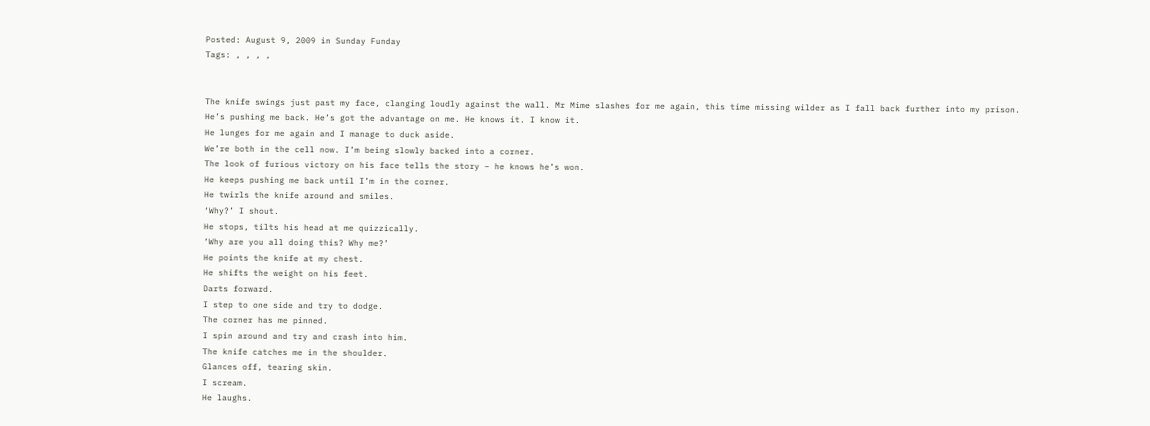Posted: August 9, 2009 in Sunday Funday
Tags: , , , ,


The knife swings just past my face, clanging loudly against the wall. Mr Mime slashes for me again, this time missing wilder as I fall back further into my prison.
He’s pushing me back. He’s got the advantage on me. He knows it. I know it.
He lunges for me again and I manage to duck aside.
We’re both in the cell now. I’m being slowly backed into a corner.
The look of furious victory on his face tells the story – he knows he’s won.
He keeps pushing me back until I’m in the corner.
He twirls the knife around and smiles.
‘Why?’ I shout.
He stops, tilts his head at me quizzically.
‘Why are you all doing this? Why me?’
He points the knife at my chest.
He shifts the weight on his feet.
Darts forward.
I step to one side and try to dodge.
The corner has me pinned.
I spin around and try and crash into him.
The knife catches me in the shoulder.
Glances off, tearing skin.
I scream.
He laughs.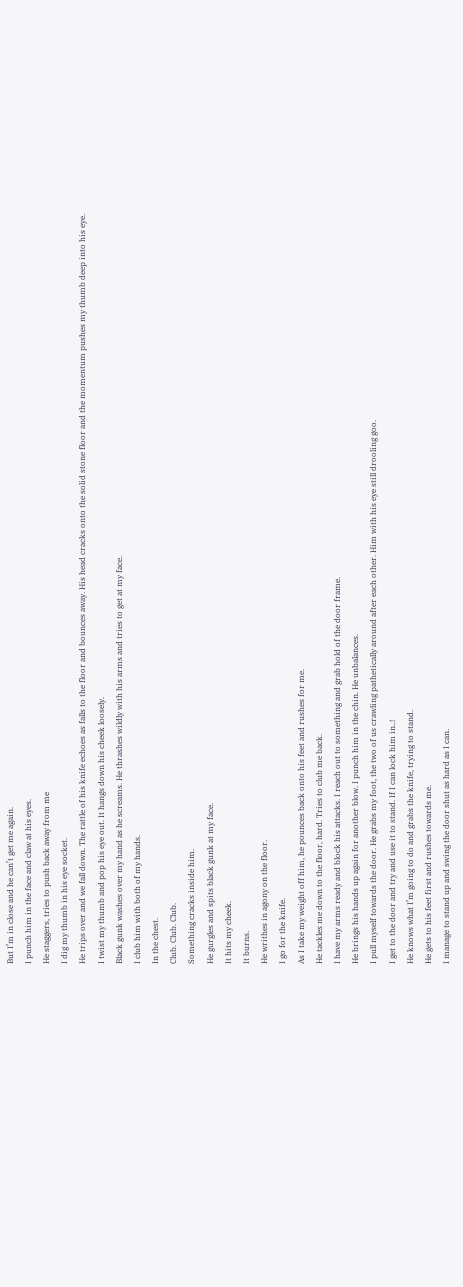But I’m in close and he can’t get me again.
I punch him in the face and claw at his eyes.
He staggers, tries to push back away from me
I dig my thumb in his eye socket.
He trips over and we fall down. The rattle of his knife echoes as falls to the floor and bounces away. His head cracks onto the solid stone floor and the momentum pushes my thumb deep into his eye.
I twist my thumb and pop his eye out. It hangs down his cheek loosely.
Black gunk washes over my hand as he screams. He thrashes wildly with his arms and tries to get at my face.
I club him with both of my hands.
In the chest.
Club. Club. Club.
Something cracks inside him.
He gurgles and spits black gunk at my face.
It hits my cheek.
It burns.
He writhes in agony on the floor.
I go for the knife.
As I take my weight off him, he pounces back onto his feet and rushes for me.
He tackles me down to the floor, hard. Tries to club me back.
I have my arms ready and block his attacks. I reach out to something and grab hold of the door frame.
He brings his hands up again for another blow. I punch him in the chin. He unbalances.
I pull myself towards the door. He grabs my foot, the two of us crawling pathetically around after each other. Him with his eye still drooling goo.
I get to the door and try and use it to stand. If I can lock him in..!
He knows what I’m going to do and grabs the knife, trying to stand.
He gets to his feet first and rushes towards me.
I manage to stand up and swing the door shut as hard as I can.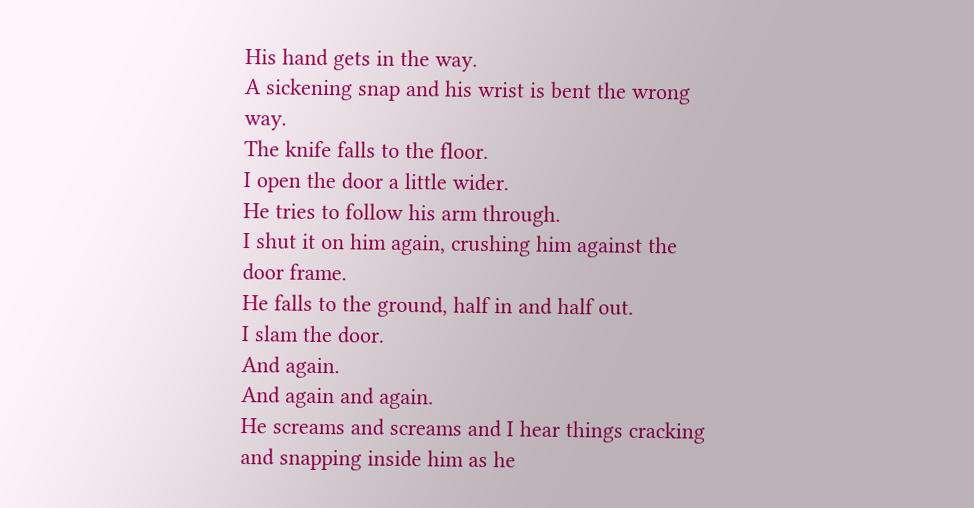His hand gets in the way.
A sickening snap and his wrist is bent the wrong way.
The knife falls to the floor.
I open the door a little wider.
He tries to follow his arm through.
I shut it on him again, crushing him against the door frame.
He falls to the ground, half in and half out.
I slam the door.
And again.
And again and again.
He screams and screams and I hear things cracking and snapping inside him as he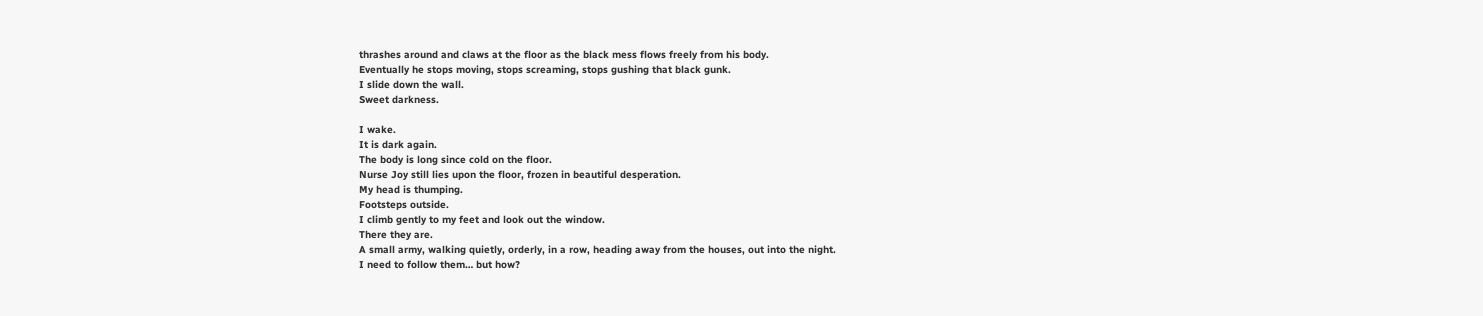thrashes around and claws at the floor as the black mess flows freely from his body.
Eventually he stops moving, stops screaming, stops gushing that black gunk.
I slide down the wall.
Sweet darkness.

I wake.
It is dark again.
The body is long since cold on the floor.
Nurse Joy still lies upon the floor, frozen in beautiful desperation.
My head is thumping.
Footsteps outside.
I climb gently to my feet and look out the window.
There they are.
A small army, walking quietly, orderly, in a row, heading away from the houses, out into the night.
I need to follow them… but how?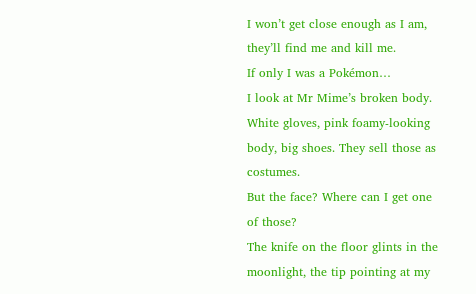I won’t get close enough as I am, they’ll find me and kill me.
If only I was a Pokémon…
I look at Mr Mime’s broken body.
White gloves, pink foamy-looking body, big shoes. They sell those as costumes.
But the face? Where can I get one of those?
The knife on the floor glints in the moonlight, the tip pointing at my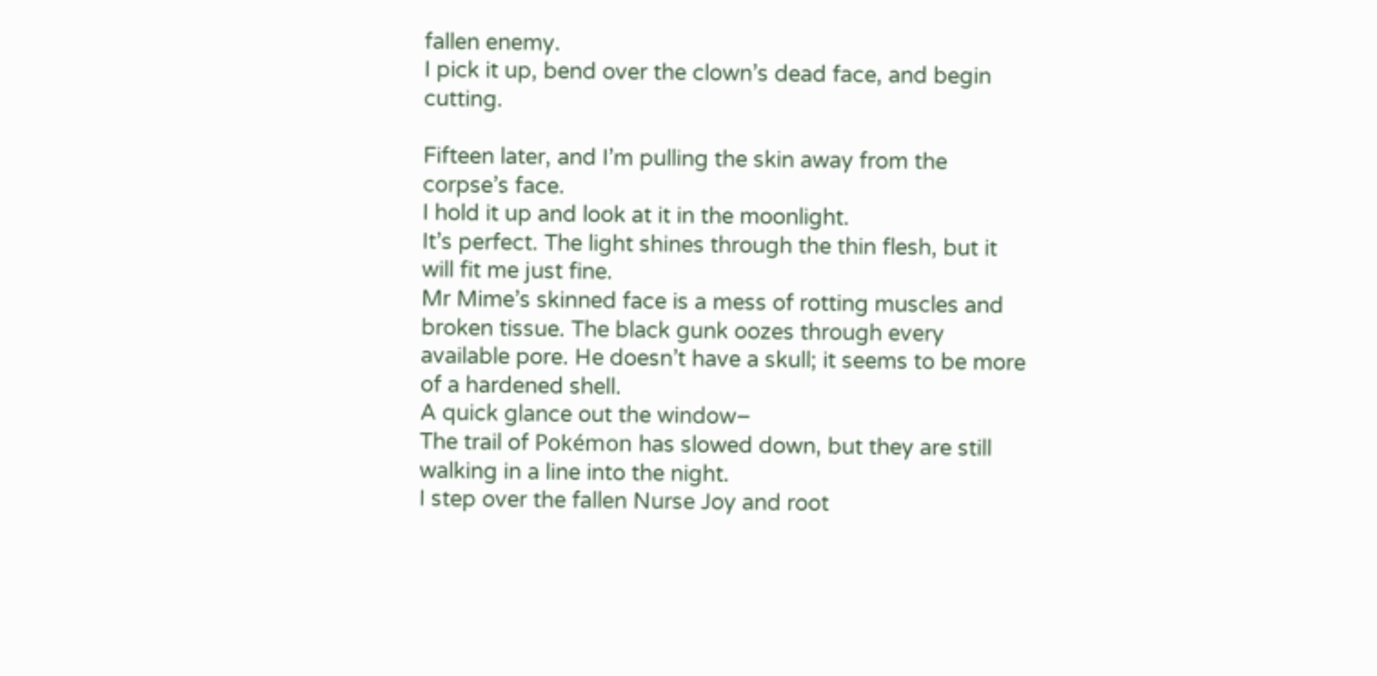fallen enemy.
I pick it up, bend over the clown’s dead face, and begin cutting.

Fifteen later, and I’m pulling the skin away from the corpse’s face.
I hold it up and look at it in the moonlight.
It’s perfect. The light shines through the thin flesh, but it will fit me just fine.
Mr Mime’s skinned face is a mess of rotting muscles and broken tissue. The black gunk oozes through every available pore. He doesn’t have a skull; it seems to be more of a hardened shell.
A quick glance out the window–
The trail of Pokémon has slowed down, but they are still walking in a line into the night.
I step over the fallen Nurse Joy and root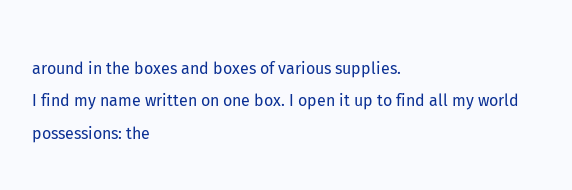around in the boxes and boxes of various supplies.
I find my name written on one box. I open it up to find all my world possessions: the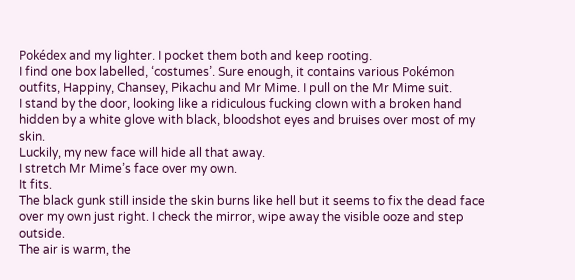Pokédex and my lighter. I pocket them both and keep rooting.
I find one box labelled, ‘costumes’. Sure enough, it contains various Pokémon outfits, Happiny, Chansey, Pikachu and Mr Mime. I pull on the Mr Mime suit.
I stand by the door, looking like a ridiculous fucking clown with a broken hand hidden by a white glove with black, bloodshot eyes and bruises over most of my skin.
Luckily, my new face will hide all that away.
I stretch Mr Mime’s face over my own.
It fits.
The black gunk still inside the skin burns like hell but it seems to fix the dead face over my own just right. I check the mirror, wipe away the visible ooze and step outside.
The air is warm, the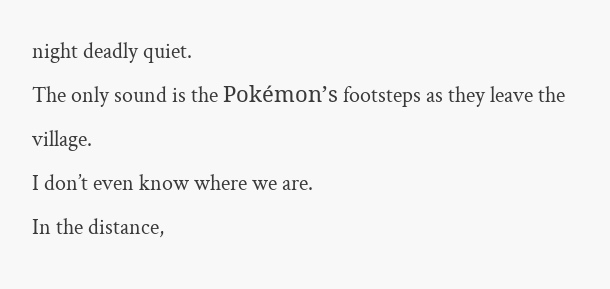night deadly quiet.
The only sound is the Pokémon’s footsteps as they leave the village.
I don’t even know where we are.
In the distance,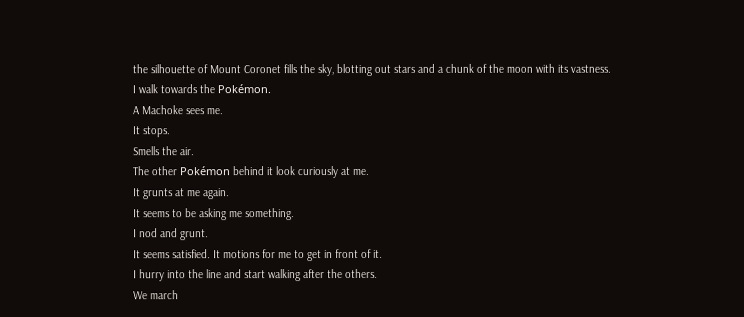the silhouette of Mount Coronet fills the sky, blotting out stars and a chunk of the moon with its vastness.
I walk towards the Pokémon.
A Machoke sees me.
It stops.
Smells the air.
The other Pokémon behind it look curiously at me.
It grunts at me again.
It seems to be asking me something.
I nod and grunt.
It seems satisfied. It motions for me to get in front of it.
I hurry into the line and start walking after the others.
We march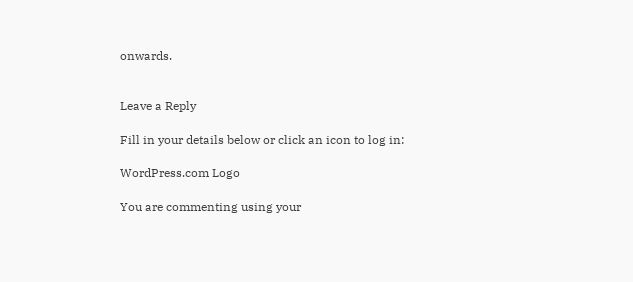onwards.


Leave a Reply

Fill in your details below or click an icon to log in:

WordPress.com Logo

You are commenting using your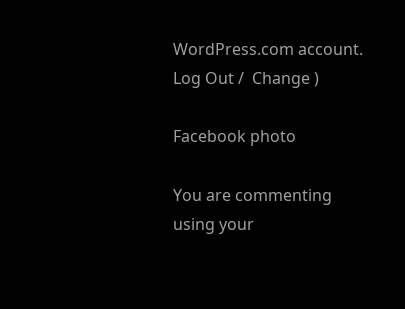WordPress.com account. Log Out /  Change )

Facebook photo

You are commenting using your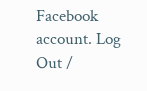Facebook account. Log Out /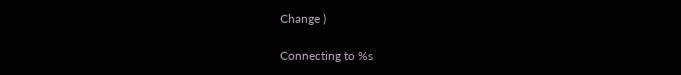Change )

Connecting to %s